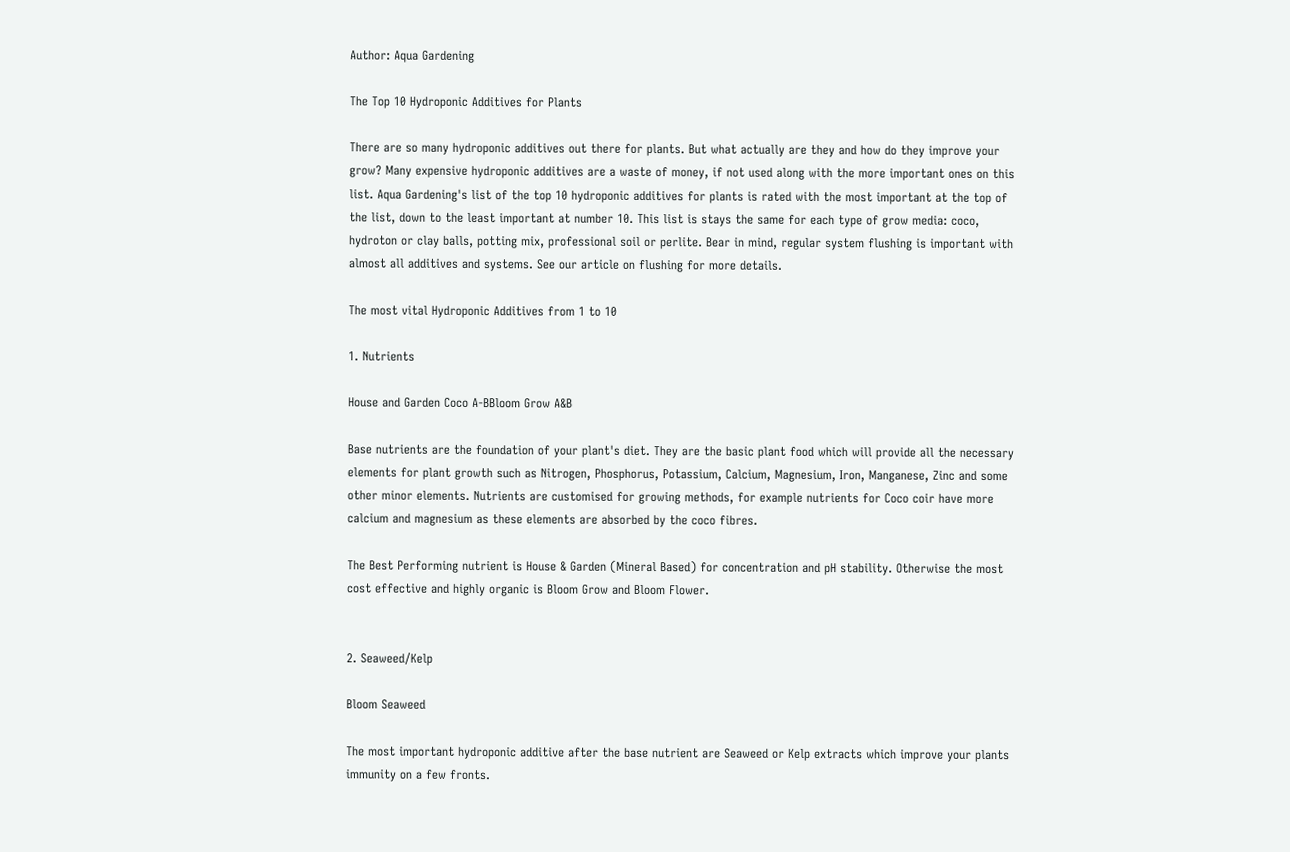Author: Aqua Gardening

The Top 10 Hydroponic Additives for Plants

There are so many hydroponic additives out there for plants. But what actually are they and how do they improve your grow? Many expensive hydroponic additives are a waste of money, if not used along with the more important ones on this list. Aqua Gardening's list of the top 10 hydroponic additives for plants is rated with the most important at the top of the list, down to the least important at number 10. This list is stays the same for each type of grow media: coco, hydroton or clay balls, potting mix, professional soil or perlite. Bear in mind, regular system flushing is important with almost all additives and systems. See our article on flushing for more details.

The most vital Hydroponic Additives from 1 to 10

1. Nutrients

House and Garden Coco A-BBloom Grow A&B

Base nutrients are the foundation of your plant's diet. They are the basic plant food which will provide all the necessary elements for plant growth such as Nitrogen, Phosphorus, Potassium, Calcium, Magnesium, Iron, Manganese, Zinc and some other minor elements. Nutrients are customised for growing methods, for example nutrients for Coco coir have more calcium and magnesium as these elements are absorbed by the coco fibres.

The Best Performing nutrient is House & Garden (Mineral Based) for concentration and pH stability. Otherwise the most cost effective and highly organic is Bloom Grow and Bloom Flower.


2. Seaweed/Kelp

Bloom Seaweed

The most important hydroponic additive after the base nutrient are Seaweed or Kelp extracts which improve your plants immunity on a few fronts.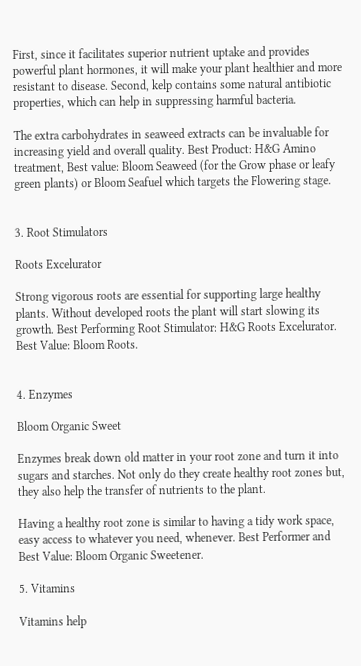First, since it facilitates superior nutrient uptake and provides powerful plant hormones, it will make your plant healthier and more resistant to disease. Second, kelp contains some natural antibiotic properties, which can help in suppressing harmful bacteria.

The extra carbohydrates in seaweed extracts can be invaluable for increasing yield and overall quality. Best Product: H&G Amino treatment, Best value: Bloom Seaweed (for the Grow phase or leafy green plants) or Bloom Seafuel which targets the Flowering stage.


3. Root Stimulators

Roots Excelurator

Strong vigorous roots are essential for supporting large healthy plants. Without developed roots the plant will start slowing its growth. Best Performing Root Stimulator: H&G Roots Excelurator. Best Value: Bloom Roots.


4. Enzymes

Bloom Organic Sweet

Enzymes break down old matter in your root zone and turn it into sugars and starches. Not only do they create healthy root zones but, they also help the transfer of nutrients to the plant.

Having a healthy root zone is similar to having a tidy work space, easy access to whatever you need, whenever. Best Performer and Best Value: Bloom Organic Sweetener.

5. Vitamins

Vitamins help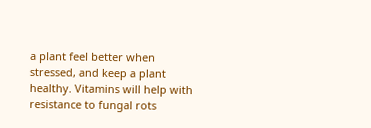a plant feel better when stressed, and keep a plant healthy. Vitamins will help with resistance to fungal rots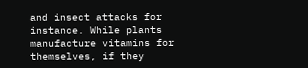and insect attacks for instance. While plants manufacture vitamins for themselves, if they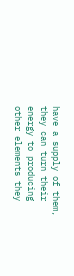have a supply of them, they can turn their energy to producing other elements they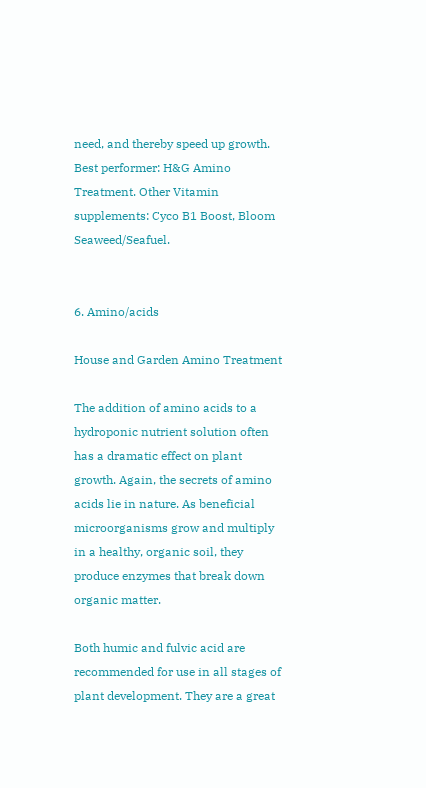need, and thereby speed up growth. Best performer: H&G Amino Treatment. Other Vitamin supplements: Cyco B1 Boost, Bloom Seaweed/Seafuel.


6. Amino/acids

House and Garden Amino Treatment

The addition of amino acids to a hydroponic nutrient solution often has a dramatic effect on plant growth. Again, the secrets of amino acids lie in nature. As beneficial microorganisms grow and multiply in a healthy, organic soil, they produce enzymes that break down organic matter.

Both humic and fulvic acid are recommended for use in all stages of plant development. They are a great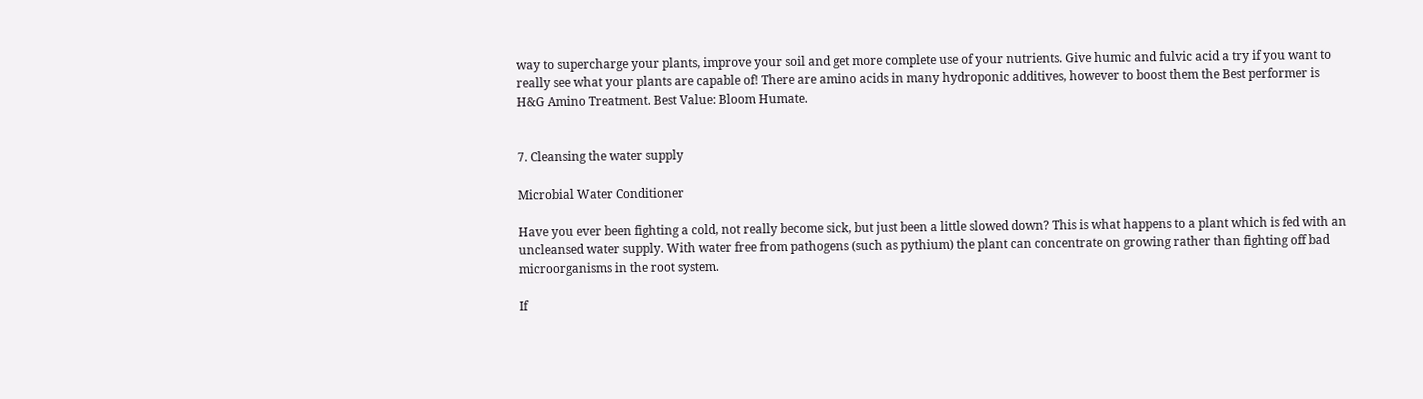way to supercharge your plants, improve your soil and get more complete use of your nutrients. Give humic and fulvic acid a try if you want to really see what your plants are capable of! There are amino acids in many hydroponic additives, however to boost them the Best performer is H&G Amino Treatment. Best Value: Bloom Humate.


7. Cleansing the water supply

Microbial Water Conditioner

Have you ever been fighting a cold, not really become sick, but just been a little slowed down? This is what happens to a plant which is fed with an uncleansed water supply. With water free from pathogens (such as pythium) the plant can concentrate on growing rather than fighting off bad microorganisms in the root system.

If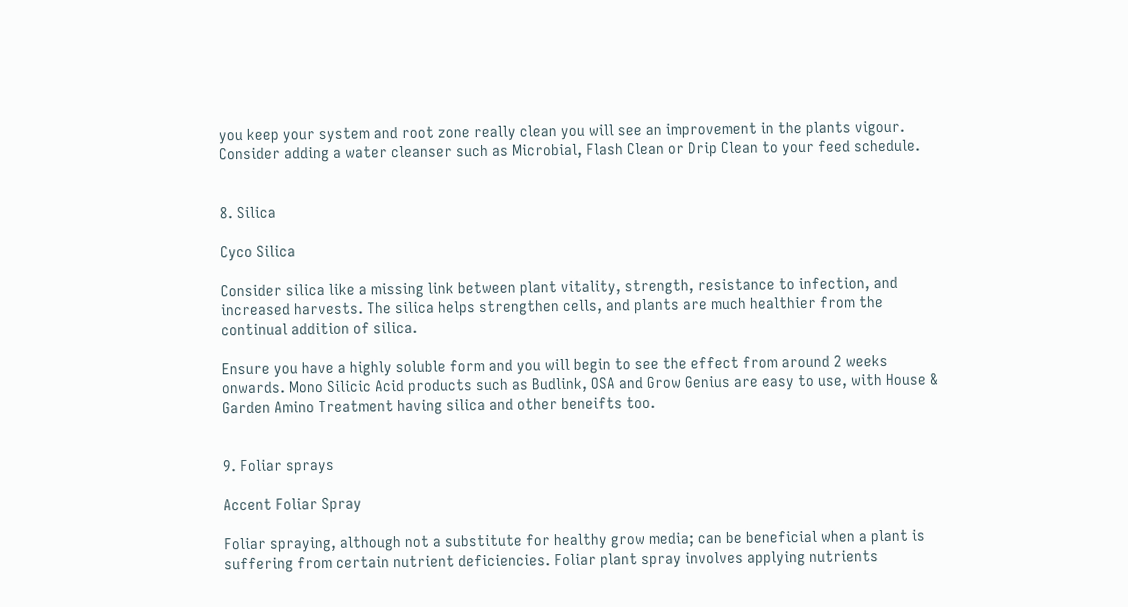you keep your system and root zone really clean you will see an improvement in the plants vigour. Consider adding a water cleanser such as Microbial, Flash Clean or Drip Clean to your feed schedule.


8. Silica

Cyco Silica

Consider silica like a missing link between plant vitality, strength, resistance to infection, and increased harvests. The silica helps strengthen cells, and plants are much healthier from the continual addition of silica.

Ensure you have a highly soluble form and you will begin to see the effect from around 2 weeks onwards. Mono Silicic Acid products such as Budlink, OSA and Grow Genius are easy to use, with House & Garden Amino Treatment having silica and other beneifts too.


9. Foliar sprays

Accent Foliar Spray

Foliar spraying, although not a substitute for healthy grow media; can be beneficial when a plant is suffering from certain nutrient deficiencies. Foliar plant spray involves applying nutrients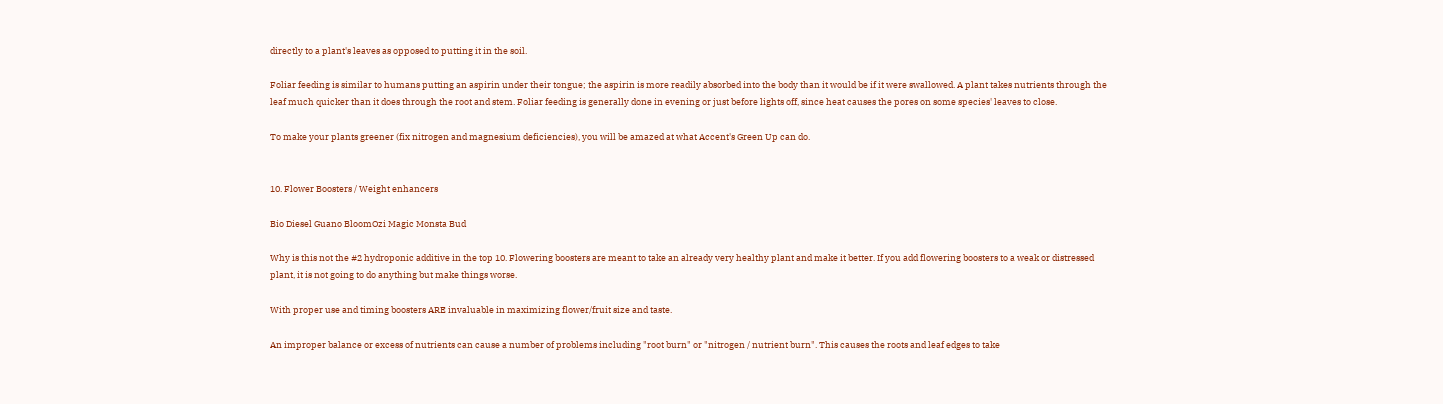directly to a plant's leaves as opposed to putting it in the soil.

Foliar feeding is similar to humans putting an aspirin under their tongue; the aspirin is more readily absorbed into the body than it would be if it were swallowed. A plant takes nutrients through the leaf much quicker than it does through the root and stem. Foliar feeding is generally done in evening or just before lights off, since heat causes the pores on some species' leaves to close.

To make your plants greener (fix nitrogen and magnesium deficiencies), you will be amazed at what Accent's Green Up can do.


10. Flower Boosters / Weight enhancers

Bio Diesel Guano BloomOzi Magic Monsta Bud

Why is this not the #2 hydroponic additive in the top 10. Flowering boosters are meant to take an already very healthy plant and make it better. If you add flowering boosters to a weak or distressed plant, it is not going to do anything but make things worse.

With proper use and timing boosters ARE invaluable in maximizing flower/fruit size and taste.

An improper balance or excess of nutrients can cause a number of problems including "root burn" or "nitrogen / nutrient burn". This causes the roots and leaf edges to take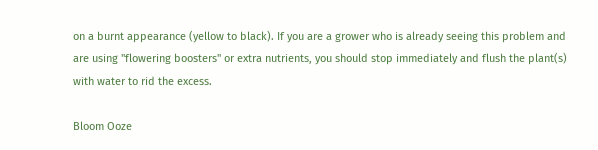on a burnt appearance (yellow to black). If you are a grower who is already seeing this problem and are using "flowering boosters" or extra nutrients, you should stop immediately and flush the plant(s) with water to rid the excess.

Bloom Ooze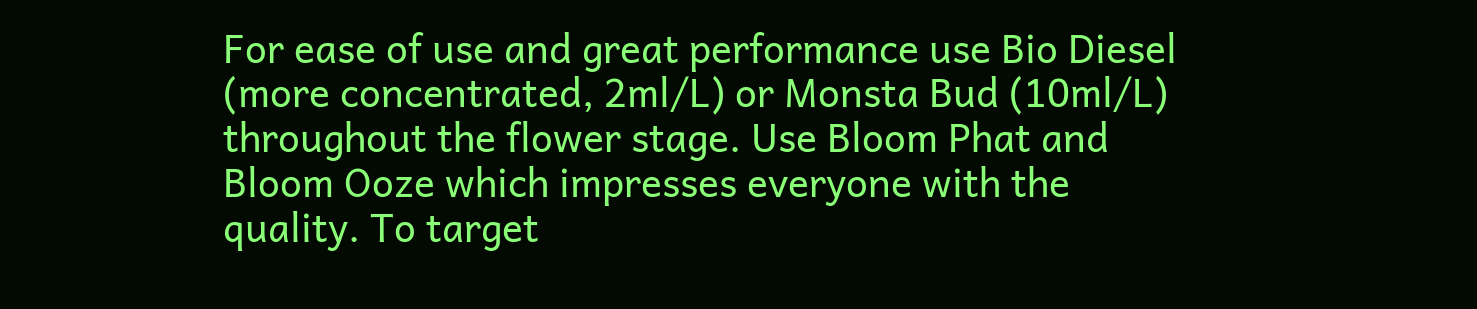For ease of use and great performance use Bio Diesel (more concentrated, 2ml/L) or Monsta Bud (10ml/L) throughout the flower stage. Use Bloom Phat and Bloom Ooze which impresses everyone with the quality. To target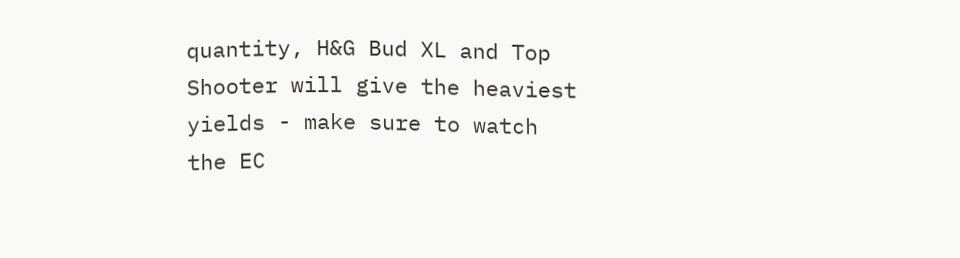quantity, H&G Bud XL and Top Shooter will give the heaviest yields - make sure to watch the EC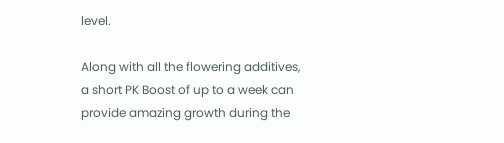level.

Along with all the flowering additives, a short PK Boost of up to a week can provide amazing growth during the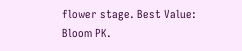flower stage. Best Value: Bloom PK.